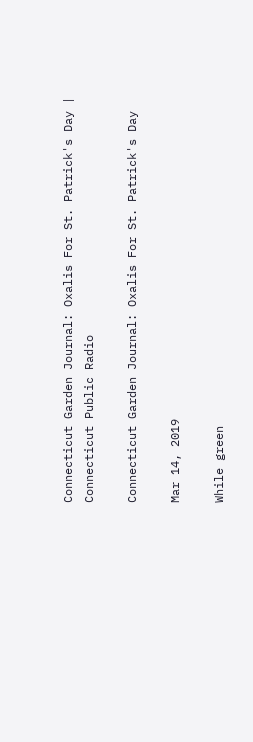Connecticut Garden Journal: Oxalis For St. Patrick's Day | Connecticut Public Radio

Connecticut Garden Journal: Oxalis For St. Patrick's Day

Mar 14, 2019

While green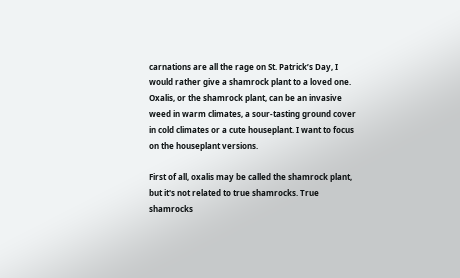carnations are all the rage on St. Patrick’s Day, I would rather give a shamrock plant to a loved one. Oxalis, or the shamrock plant, can be an invasive weed in warm climates, a sour-tasting ground cover in cold climates or a cute houseplant. I want to focus on the houseplant versions.

First of all, oxalis may be called the shamrock plant, but it's not related to true shamrocks. True shamrocks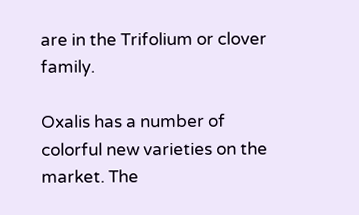are in the Trifolium or clover family.

Oxalis has a number of colorful new varieties on the market. The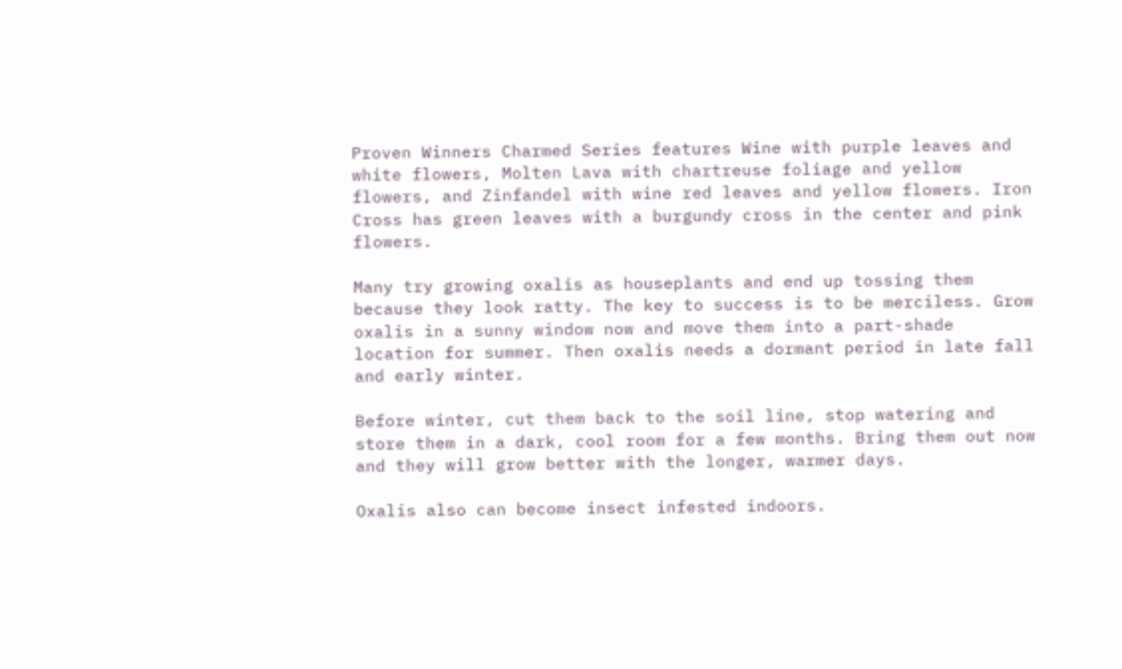Proven Winners Charmed Series features Wine with purple leaves and white flowers, Molten Lava with chartreuse foliage and yellow flowers, and Zinfandel with wine red leaves and yellow flowers. Iron Cross has green leaves with a burgundy cross in the center and pink flowers.

Many try growing oxalis as houseplants and end up tossing them because they look ratty. The key to success is to be merciless. Grow oxalis in a sunny window now and move them into a part-shade location for summer. Then oxalis needs a dormant period in late fall and early winter.

Before winter, cut them back to the soil line, stop watering and store them in a dark, cool room for a few months. Bring them out now and they will grow better with the longer, warmer days.

Oxalis also can become insect infested indoors.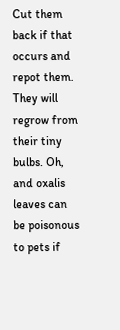Cut them back if that occurs and repot them. They will regrow from their tiny bulbs. Oh, and oxalis leaves can be poisonous to pets if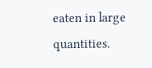eaten in large quantities.